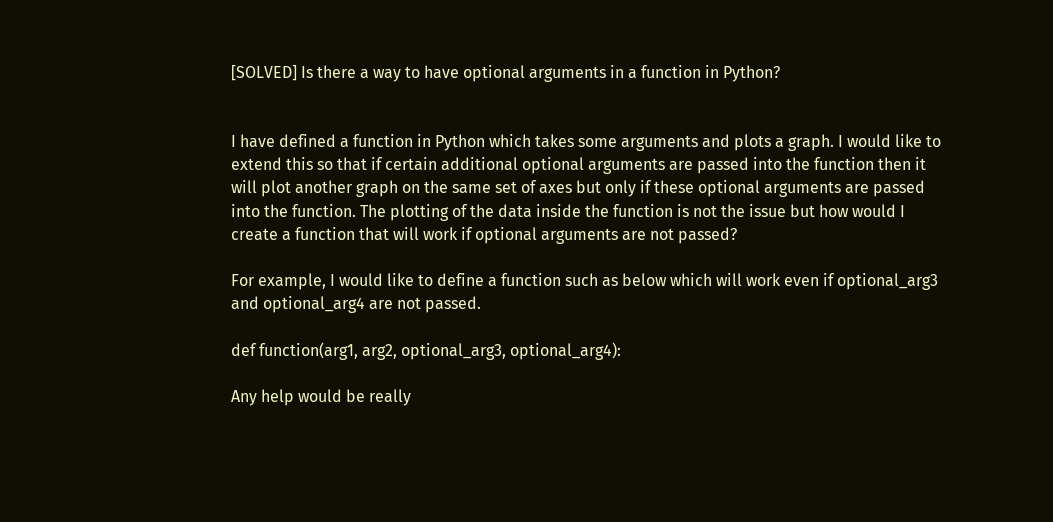[SOLVED] Is there a way to have optional arguments in a function in Python?


I have defined a function in Python which takes some arguments and plots a graph. I would like to extend this so that if certain additional optional arguments are passed into the function then it will plot another graph on the same set of axes but only if these optional arguments are passed into the function. The plotting of the data inside the function is not the issue but how would I create a function that will work if optional arguments are not passed?

For example, I would like to define a function such as below which will work even if optional_arg3 and optional_arg4 are not passed.

def function(arg1, arg2, optional_arg3, optional_arg4):

Any help would be really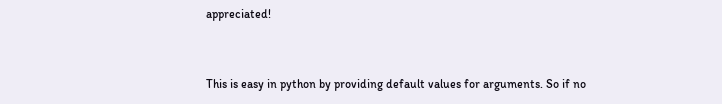appreciated!


This is easy in python by providing default values for arguments. So if no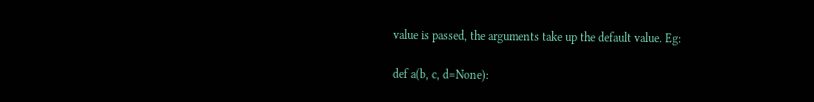value is passed, the arguments take up the default value. Eg:

def a(b, c, d=None):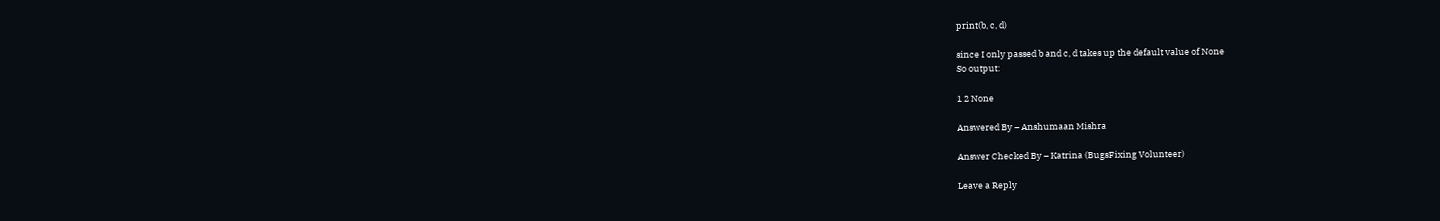print(b, c, d)

since I only passed b and c, d takes up the default value of None
So output:

1 2 None

Answered By – Anshumaan Mishra

Answer Checked By – Katrina (BugsFixing Volunteer)

Leave a Reply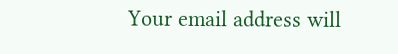Your email address will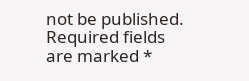not be published. Required fields are marked *